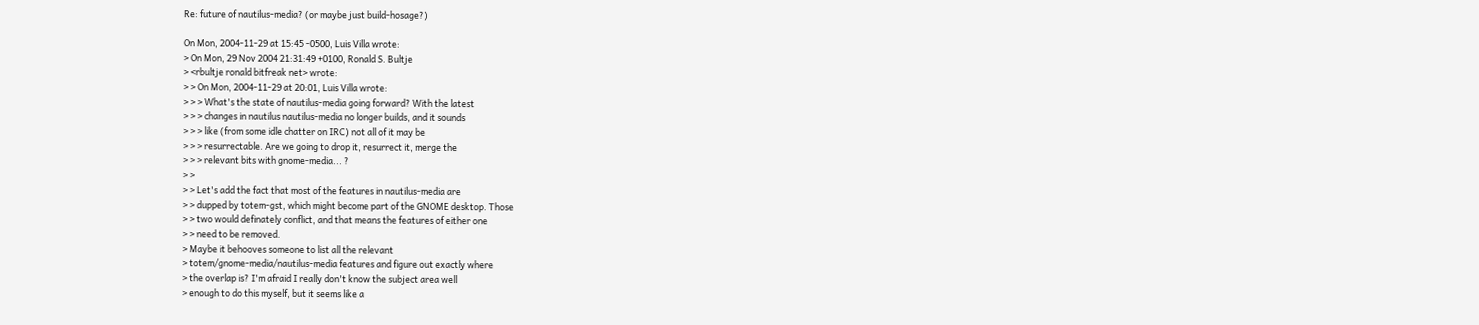Re: future of nautilus-media? (or maybe just build-hosage?)

On Mon, 2004-11-29 at 15:45 -0500, Luis Villa wrote:
> On Mon, 29 Nov 2004 21:31:49 +0100, Ronald S. Bultje
> <rbultje ronald bitfreak net> wrote:
> > On Mon, 2004-11-29 at 20:01, Luis Villa wrote:
> > > What's the state of nautilus-media going forward? With the latest
> > > changes in nautilus nautilus-media no longer builds, and it sounds
> > > like (from some idle chatter on IRC) not all of it may be
> > > resurrectable. Are we going to drop it, resurrect it, merge the
> > > relevant bits with gnome-media... ?
> >
> > Let's add the fact that most of the features in nautilus-media are
> > dupped by totem-gst, which might become part of the GNOME desktop. Those
> > two would definately conflict, and that means the features of either one
> > need to be removed.
> Maybe it behooves someone to list all the relevant
> totem/gnome-media/nautilus-media features and figure out exactly where
> the overlap is? I'm afraid I really don't know the subject area well
> enough to do this myself, but it seems like a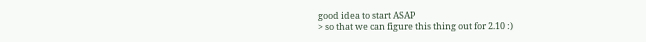good idea to start ASAP
> so that we can figure this thing out for 2.10 :)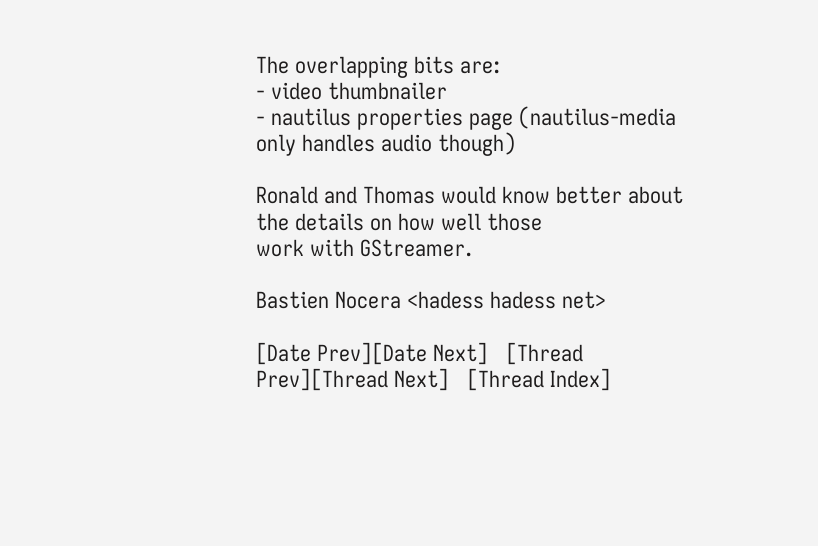The overlapping bits are:
- video thumbnailer
- nautilus properties page (nautilus-media only handles audio though)

Ronald and Thomas would know better about the details on how well those
work with GStreamer.

Bastien Nocera <hadess hadess net>

[Date Prev][Date Next]   [Thread Prev][Thread Next]   [Thread Index]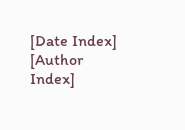[Date Index] [Author Index]